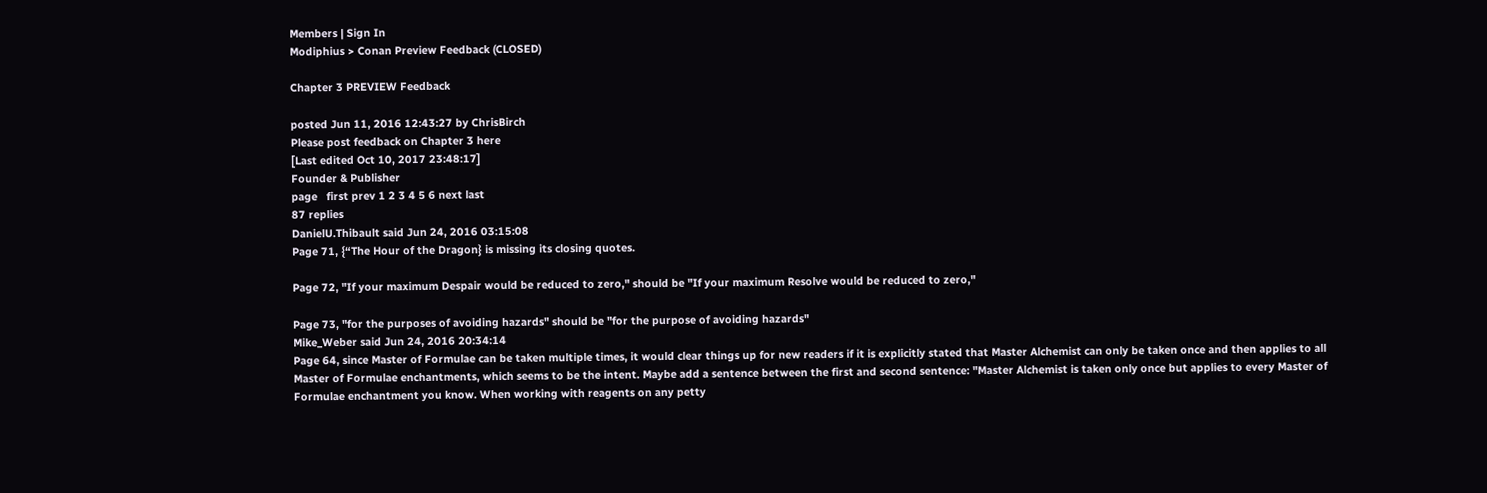Members | Sign In
Modiphius > Conan Preview Feedback (CLOSED)

Chapter 3 PREVIEW Feedback

posted Jun 11, 2016 12:43:27 by ChrisBirch
Please post feedback on Chapter 3 here
[Last edited Oct 10, 2017 23:48:17]
Founder & Publisher
page   first prev 1 2 3 4 5 6 next last
87 replies
DanielU.Thibault said Jun 24, 2016 03:15:08
Page 71, {“The Hour of the Dragon} is missing its closing quotes.

Page 72, "If your maximum Despair would be reduced to zero," should be "If your maximum Resolve would be reduced to zero,"

Page 73, "for the purposes of avoiding hazards" should be "for the purpose of avoiding hazards"
Mike_Weber said Jun 24, 2016 20:34:14
Page 64, since Master of Formulae can be taken multiple times, it would clear things up for new readers if it is explicitly stated that Master Alchemist can only be taken once and then applies to all Master of Formulae enchantments, which seems to be the intent. Maybe add a sentence between the first and second sentence: "Master Alchemist is taken only once but applies to every Master of Formulae enchantment you know. When working with reagents on any petty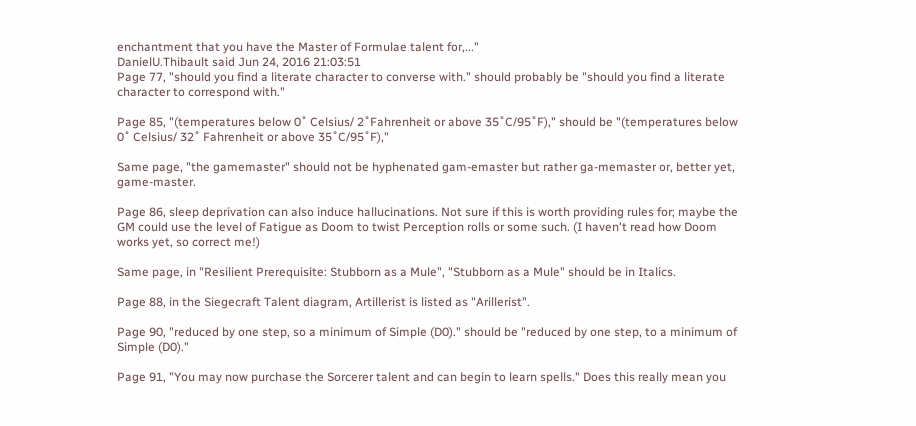enchantment that you have the Master of Formulae talent for,..."
DanielU.Thibault said Jun 24, 2016 21:03:51
Page 77, "should you find a literate character to converse with." should probably be "should you find a literate character to correspond with."

Page 85, "(temperatures below 0˚ Celsius/ 2˚Fahrenheit or above 35˚C/95˚F)," should be "(temperatures below 0˚ Celsius/ 32˚ Fahrenheit or above 35˚C/95˚F),"

Same page, "the gamemaster" should not be hyphenated gam-emaster but rather ga-memaster or, better yet, game-master.

Page 86, sleep deprivation can also induce hallucinations. Not sure if this is worth providing rules for; maybe the GM could use the level of Fatigue as Doom to twist Perception rolls or some such. (I haven't read how Doom works yet, so correct me!)

Same page, in "Resilient Prerequisite: Stubborn as a Mule", "Stubborn as a Mule" should be in Italics.

Page 88, in the Siegecraft Talent diagram, Artillerist is listed as "Arillerist".

Page 90, "reduced by one step, so a minimum of Simple (D0)." should be "reduced by one step, to a minimum of Simple (D0)."

Page 91, "You may now purchase the Sorcerer talent and can begin to learn spells." Does this really mean you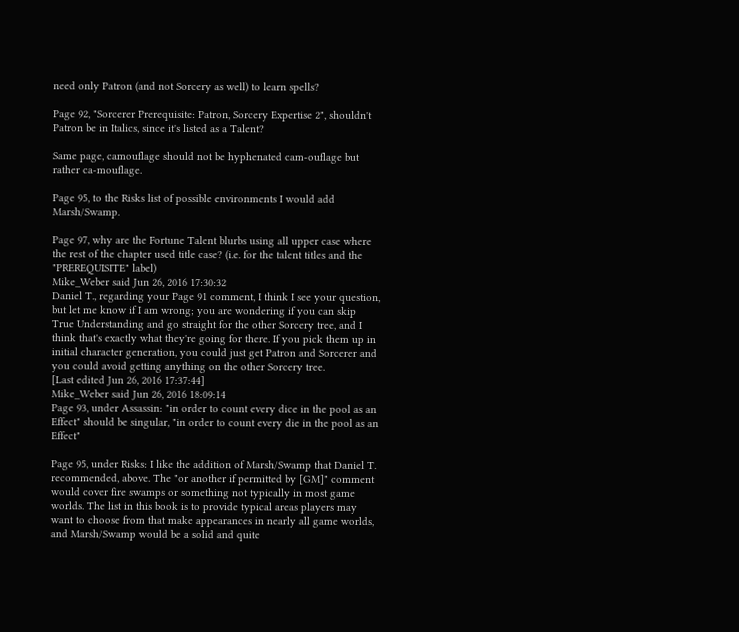need only Patron (and not Sorcery as well) to learn spells?

Page 92, "Sorcerer Prerequisite: Patron, Sorcery Expertise 2", shouldn't Patron be in Italics, since it's listed as a Talent?

Same page, camouflage should not be hyphenated cam-ouflage but rather ca-mouflage.

Page 95, to the Risks list of possible environments I would add Marsh/Swamp.

Page 97, why are the Fortune Talent blurbs using all upper case where the rest of the chapter used title case? (i.e. for the talent titles and the "PREREQUISITE" label)
Mike_Weber said Jun 26, 2016 17:30:32
Daniel T., regarding your Page 91 comment, I think I see your question, but let me know if I am wrong; you are wondering if you can skip True Understanding and go straight for the other Sorcery tree, and I think that's exactly what they're going for there. If you pick them up in initial character generation, you could just get Patron and Sorcerer and you could avoid getting anything on the other Sorcery tree.
[Last edited Jun 26, 2016 17:37:44]
Mike_Weber said Jun 26, 2016 18:09:14
Page 93, under Assassin: "in order to count every dice in the pool as an Effect" should be singular, "in order to count every die in the pool as an Effect"

Page 95, under Risks: I like the addition of Marsh/Swamp that Daniel T. recommended, above. The "or another if permitted by [GM]" comment would cover fire swamps or something not typically in most game worlds. The list in this book is to provide typical areas players may want to choose from that make appearances in nearly all game worlds, and Marsh/Swamp would be a solid and quite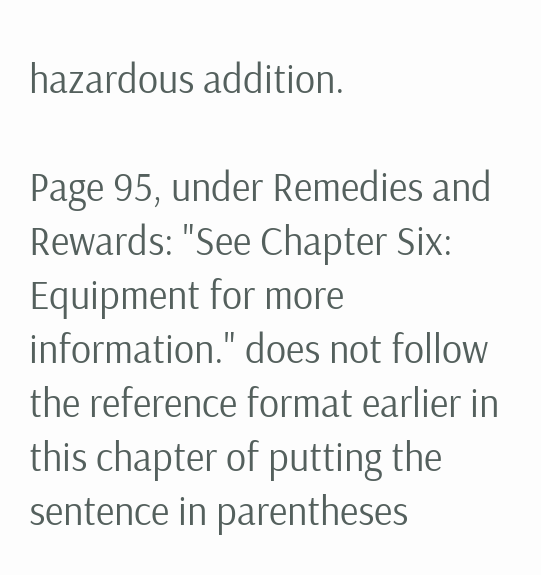hazardous addition.

Page 95, under Remedies and Rewards: "See Chapter Six: Equipment for more information." does not follow the reference format earlier in this chapter of putting the sentence in parentheses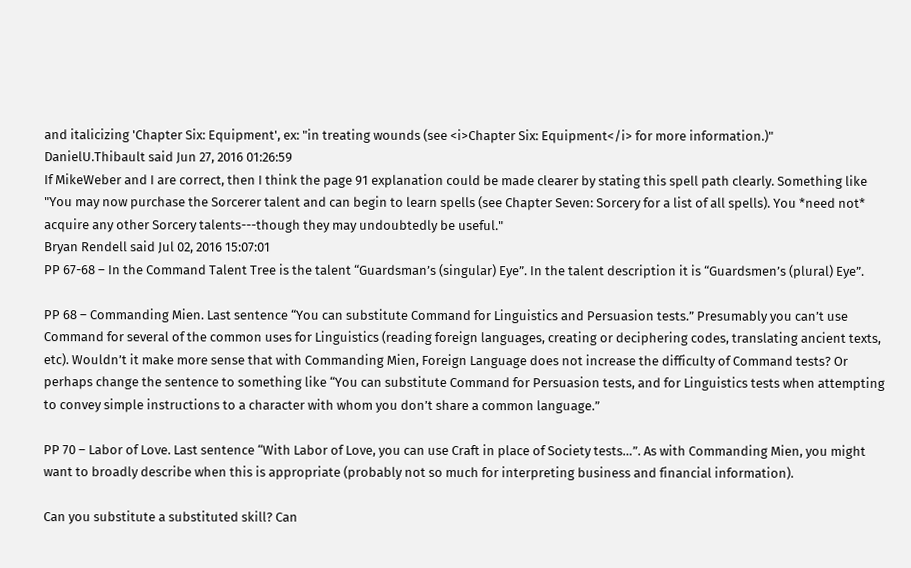and italicizing 'Chapter Six: Equipment', ex: "in treating wounds (see <i>Chapter Six: Equipment</i> for more information.)"
DanielU.Thibault said Jun 27, 2016 01:26:59
If MikeWeber and I are correct, then I think the page 91 explanation could be made clearer by stating this spell path clearly. Something like "You may now purchase the Sorcerer talent and can begin to learn spells (see Chapter Seven: Sorcery for a list of all spells). You *need not* acquire any other Sorcery talents---though they may undoubtedly be useful."
Bryan Rendell said Jul 02, 2016 15:07:01
PP 67-68 – In the Command Talent Tree is the talent “Guardsman’s (singular) Eye”. In the talent description it is “Guardsmen’s (plural) Eye”.

PP 68 – Commanding Mien. Last sentence “You can substitute Command for Linguistics and Persuasion tests.” Presumably you can’t use Command for several of the common uses for Linguistics (reading foreign languages, creating or deciphering codes, translating ancient texts, etc). Wouldn’t it make more sense that with Commanding Mien, Foreign Language does not increase the difficulty of Command tests? Or perhaps change the sentence to something like “You can substitute Command for Persuasion tests, and for Linguistics tests when attempting to convey simple instructions to a character with whom you don’t share a common language.”

PP 70 – Labor of Love. Last sentence “With Labor of Love, you can use Craft in place of Society tests…”. As with Commanding Mien, you might want to broadly describe when this is appropriate (probably not so much for interpreting business and financial information).

Can you substitute a substituted skill? Can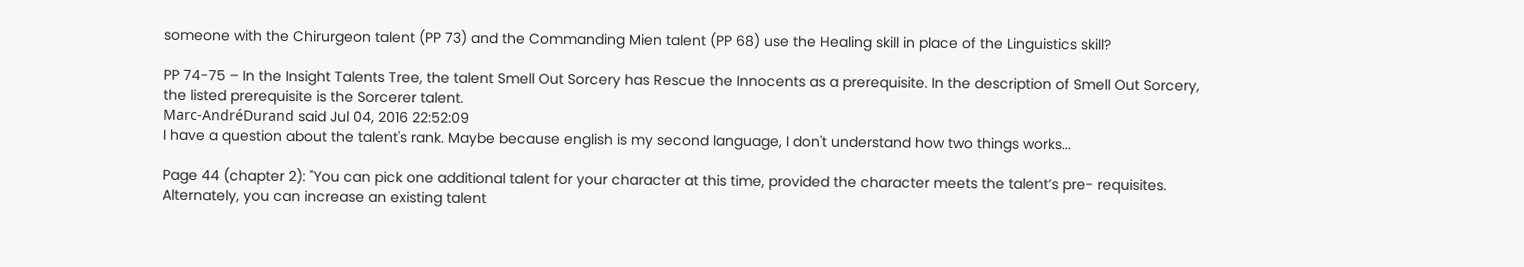someone with the Chirurgeon talent (PP 73) and the Commanding Mien talent (PP 68) use the Healing skill in place of the Linguistics skill?

PP 74-75 – In the Insight Talents Tree, the talent Smell Out Sorcery has Rescue the Innocents as a prerequisite. In the description of Smell Out Sorcery, the listed prerequisite is the Sorcerer talent.
Marc-AndréDurand said Jul 04, 2016 22:52:09
I have a question about the talent's rank. Maybe because english is my second language, I don't understand how two things works...

Page 44 (chapter 2): "You can pick one additional talent for your character at this time, provided the character meets the talent’s pre- requisites. Alternately, you can increase an existing talent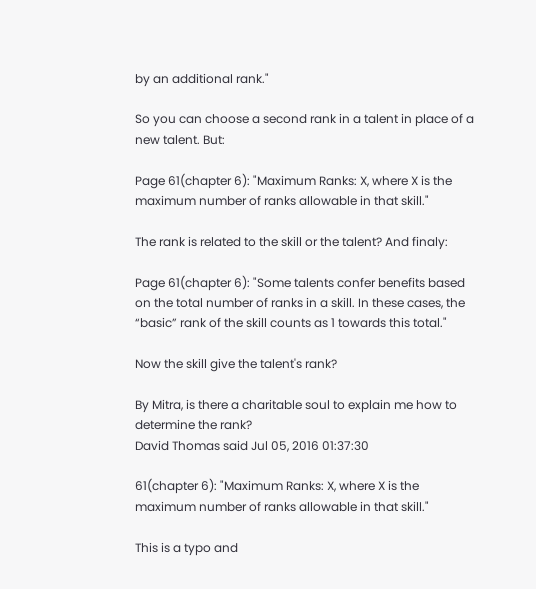by an additional rank."

So you can choose a second rank in a talent in place of a new talent. But:

Page 61(chapter 6): "Maximum Ranks: X, where X is the maximum number of ranks allowable in that skill."

The rank is related to the skill or the talent? And finaly:

Page 61(chapter 6): "Some talents confer benefits based on the total number of ranks in a skill. In these cases, the “basic” rank of the skill counts as 1 towards this total."

Now the skill give the talent's rank?

By Mitra, is there a charitable soul to explain me how to determine the rank?
David Thomas said Jul 05, 2016 01:37:30

61(chapter 6): "Maximum Ranks: X, where X is the maximum number of ranks allowable in that skill."

This is a typo and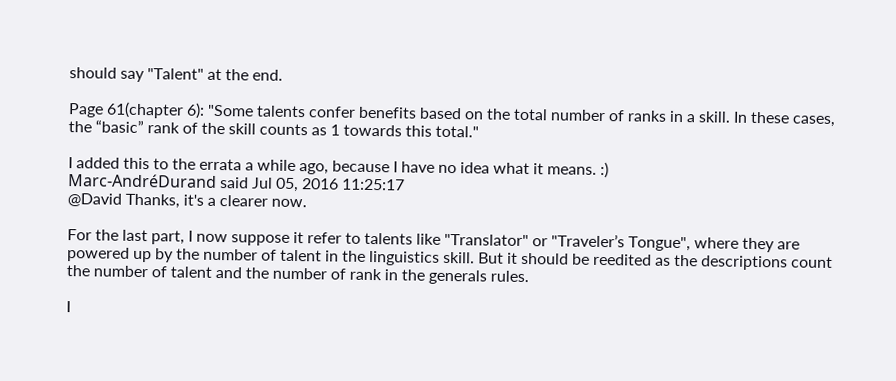should say "Talent" at the end.

Page 61(chapter 6): "Some talents confer benefits based on the total number of ranks in a skill. In these cases, the “basic” rank of the skill counts as 1 towards this total."

I added this to the errata a while ago, because I have no idea what it means. :)
Marc-AndréDurand said Jul 05, 2016 11:25:17
@David Thanks, it's a clearer now.

For the last part, I now suppose it refer to talents like "Translator" or "Traveler’s Tongue", where they are powered up by the number of talent in the linguistics skill. But it should be reedited as the descriptions count the number of talent and the number of rank in the generals rules.

I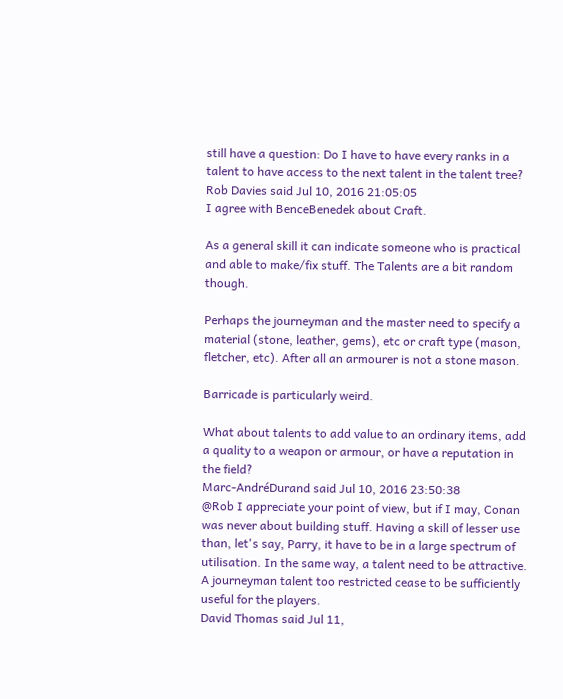still have a question: Do I have to have every ranks in a talent to have access to the next talent in the talent tree?
Rob Davies said Jul 10, 2016 21:05:05
I agree with BenceBenedek about Craft.

As a general skill it can indicate someone who is practical and able to make/fix stuff. The Talents are a bit random though.

Perhaps the journeyman and the master need to specify a material (stone, leather, gems), etc or craft type (mason, fletcher, etc). After all an armourer is not a stone mason.

Barricade is particularly weird.

What about talents to add value to an ordinary items, add a quality to a weapon or armour, or have a reputation in the field?
Marc-AndréDurand said Jul 10, 2016 23:50:38
@Rob I appreciate your point of view, but if I may, Conan was never about building stuff. Having a skill of lesser use than, let's say, Parry, it have to be in a large spectrum of utilisation. In the same way, a talent need to be attractive. A journeyman talent too restricted cease to be sufficiently useful for the players.
David Thomas said Jul 11,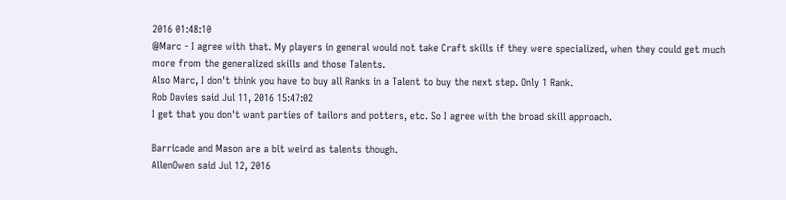2016 01:48:10
@Marc - I agree with that. My players in general would not take Craft skills if they were specialized, when they could get much more from the generalized skills and those Talents.
Also Marc, I don't think you have to buy all Ranks in a Talent to buy the next step. Only 1 Rank.
Rob Davies said Jul 11, 2016 15:47:02
I get that you don't want parties of tailors and potters, etc. So I agree with the broad skill approach.

Barricade and Mason are a bit weird as talents though.
AllenOwen said Jul 12, 2016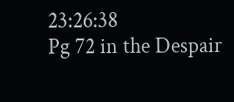23:26:38
Pg 72 in the Despair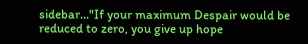sidebar..."If your maximum Despair would be reduced to zero, you give up hope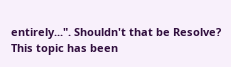entirely...". Shouldn't that be Resolve?
This topic has been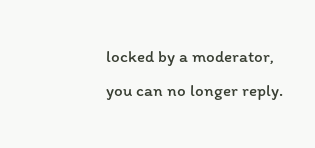locked by a moderator, you can no longer reply.